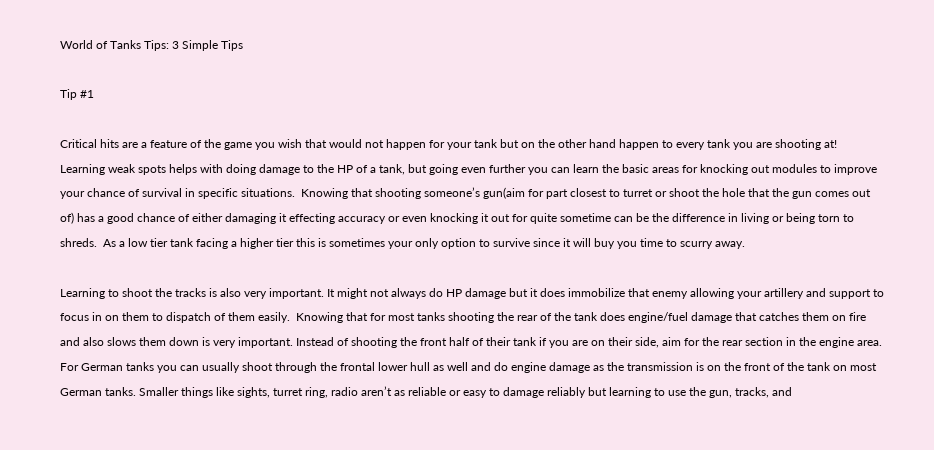World of Tanks Tips: 3 Simple Tips

Tip #1

Critical hits are a feature of the game you wish that would not happen for your tank but on the other hand happen to every tank you are shooting at!  Learning weak spots helps with doing damage to the HP of a tank, but going even further you can learn the basic areas for knocking out modules to improve your chance of survival in specific situations.  Knowing that shooting someone’s gun(aim for part closest to turret or shoot the hole that the gun comes out of) has a good chance of either damaging it effecting accuracy or even knocking it out for quite sometime can be the difference in living or being torn to shreds.  As a low tier tank facing a higher tier this is sometimes your only option to survive since it will buy you time to scurry away.

Learning to shoot the tracks is also very important. It might not always do HP damage but it does immobilize that enemy allowing your artillery and support to focus in on them to dispatch of them easily.  Knowing that for most tanks shooting the rear of the tank does engine/fuel damage that catches them on fire and also slows them down is very important. Instead of shooting the front half of their tank if you are on their side, aim for the rear section in the engine area.  For German tanks you can usually shoot through the frontal lower hull as well and do engine damage as the transmission is on the front of the tank on most German tanks. Smaller things like sights, turret ring, radio aren’t as reliable or easy to damage reliably but learning to use the gun, tracks, and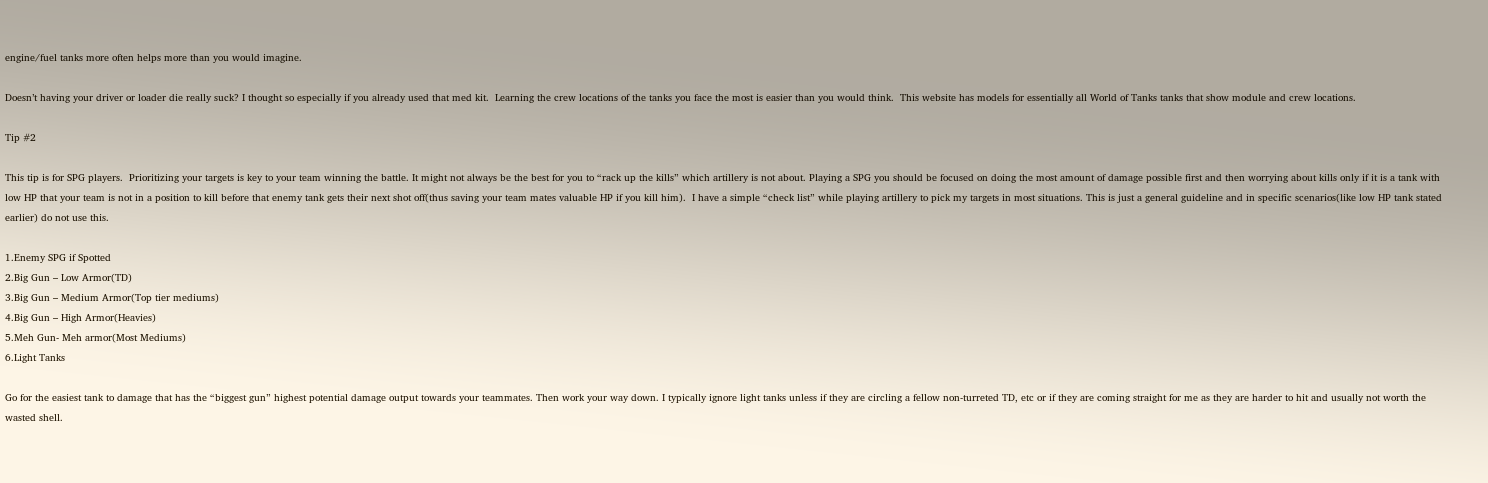engine/fuel tanks more often helps more than you would imagine.

Doesn’t having your driver or loader die really suck? I thought so especially if you already used that med kit.  Learning the crew locations of the tanks you face the most is easier than you would think.  This website has models for essentially all World of Tanks tanks that show module and crew locations.

Tip #2

This tip is for SPG players.  Prioritizing your targets is key to your team winning the battle. It might not always be the best for you to “rack up the kills” which artillery is not about. Playing a SPG you should be focused on doing the most amount of damage possible first and then worrying about kills only if it is a tank with low HP that your team is not in a position to kill before that enemy tank gets their next shot off(thus saving your team mates valuable HP if you kill him).  I have a simple “check list” while playing artillery to pick my targets in most situations. This is just a general guideline and in specific scenarios(like low HP tank stated earlier) do not use this.

1.Enemy SPG if Spotted
2.Big Gun – Low Armor(TD)
3.Big Gun – Medium Armor(Top tier mediums)
4.Big Gun – High Armor(Heavies)
5.Meh Gun- Meh armor(Most Mediums)
6.Light Tanks

Go for the easiest tank to damage that has the “biggest gun” highest potential damage output towards your teammates. Then work your way down. I typically ignore light tanks unless if they are circling a fellow non-turreted TD, etc or if they are coming straight for me as they are harder to hit and usually not worth the wasted shell.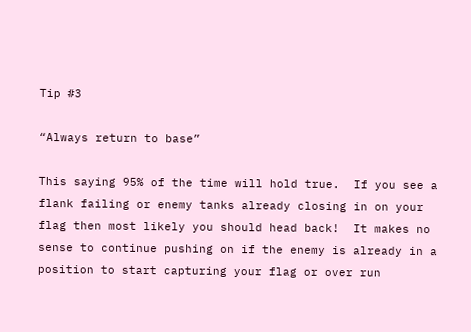Tip #3

“Always return to base”

This saying 95% of the time will hold true.  If you see a flank failing or enemy tanks already closing in on your flag then most likely you should head back!  It makes no sense to continue pushing on if the enemy is already in a position to start capturing your flag or over run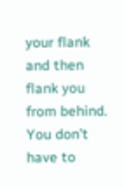your flank and then flank you from behind.  You don’t have to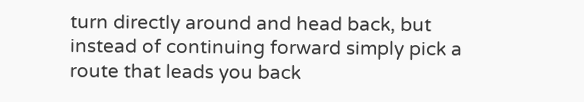turn directly around and head back, but instead of continuing forward simply pick a route that leads you back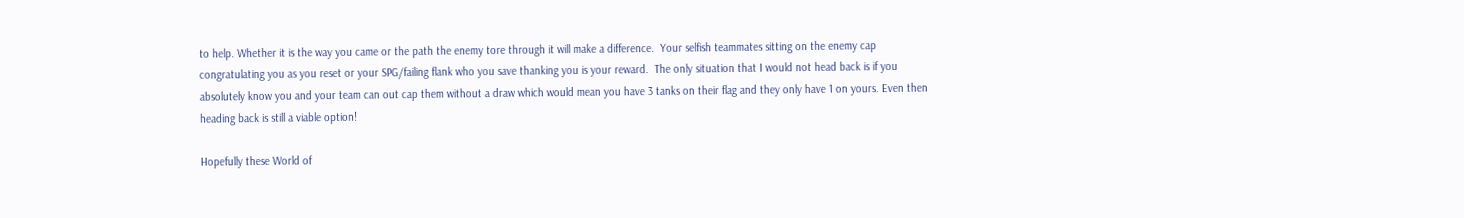to help. Whether it is the way you came or the path the enemy tore through it will make a difference.  Your selfish teammates sitting on the enemy cap congratulating you as you reset or your SPG/failing flank who you save thanking you is your reward.  The only situation that I would not head back is if you absolutely know you and your team can out cap them without a draw which would mean you have 3 tanks on their flag and they only have 1 on yours. Even then heading back is still a viable option!

Hopefully these World of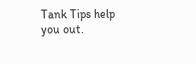Tank Tips help you out.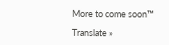More to come soon™

Translate »